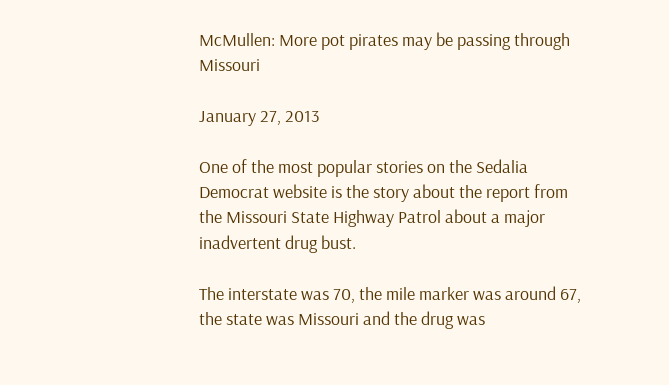McMullen: More pot pirates may be passing through Missouri

January 27, 2013

One of the most popular stories on the Sedalia Democrat website is the story about the report from the Missouri State Highway Patrol about a major inadvertent drug bust.

The interstate was 70, the mile marker was around 67, the state was Missouri and the drug was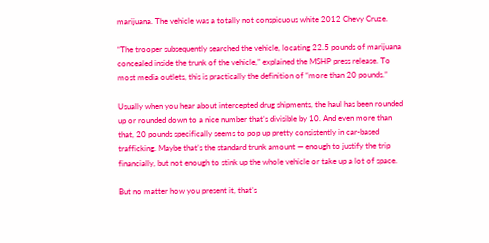marijuana. The vehicle was a totally not conspicuous white 2012 Chevy Cruze.

“The trooper subsequently searched the vehicle, locating 22.5 pounds of marijuana concealed inside the trunk of the vehicle,” explained the MSHP press release. To most media outlets, this is practically the definition of “more than 20 pounds.”

Usually when you hear about intercepted drug shipments, the haul has been rounded up or rounded down to a nice number that’s divisible by 10. And even more than that, 20 pounds specifically seems to pop up pretty consistently in car-based trafficking. Maybe that’s the standard trunk amount — enough to justify the trip financially, but not enough to stink up the whole vehicle or take up a lot of space.

But no matter how you present it, that’s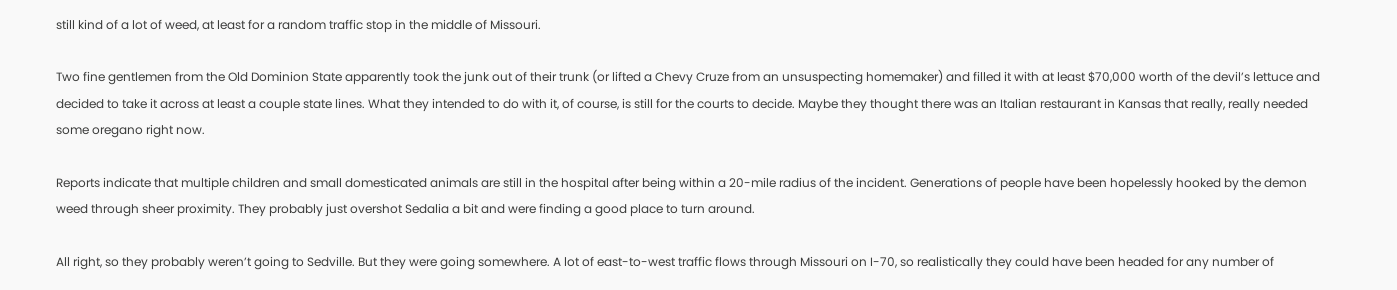still kind of a lot of weed, at least for a random traffic stop in the middle of Missouri.

Two fine gentlemen from the Old Dominion State apparently took the junk out of their trunk (or lifted a Chevy Cruze from an unsuspecting homemaker) and filled it with at least $70,000 worth of the devil’s lettuce and decided to take it across at least a couple state lines. What they intended to do with it, of course, is still for the courts to decide. Maybe they thought there was an Italian restaurant in Kansas that really, really needed some oregano right now.

Reports indicate that multiple children and small domesticated animals are still in the hospital after being within a 20-mile radius of the incident. Generations of people have been hopelessly hooked by the demon weed through sheer proximity. They probably just overshot Sedalia a bit and were finding a good place to turn around.

All right, so they probably weren’t going to Sedville. But they were going somewhere. A lot of east-to-west traffic flows through Missouri on I-70, so realistically they could have been headed for any number of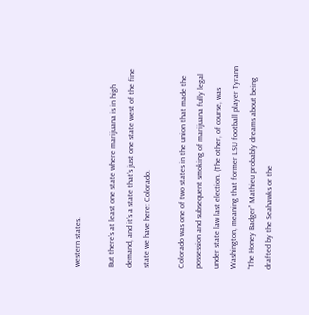western states.

But there’s at least one state where marijuana is in high demand, and it’s a state that’s just one state west of the fine state we have here: Colorado.

Colorado was one of two states in the union that made the possession and subsequent smoking of marijuana fully legal under state law last election. (The other, of course, was Washington, meaning that former LSU football player Tyrann “The Honey Badger” Mathieu probably dreams about being drafted by the Seahawks or the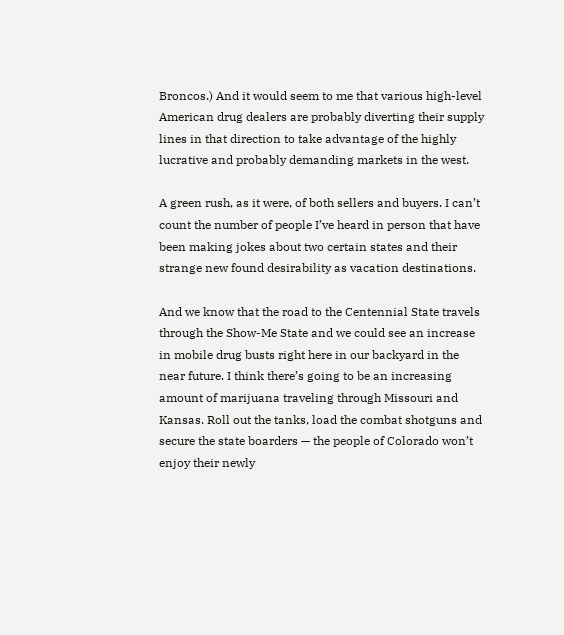Broncos.) And it would seem to me that various high-level American drug dealers are probably diverting their supply lines in that direction to take advantage of the highly lucrative and probably demanding markets in the west.

A green rush, as it were, of both sellers and buyers. I can’t count the number of people I’ve heard in person that have been making jokes about two certain states and their strange new found desirability as vacation destinations.

And we know that the road to the Centennial State travels through the Show-Me State and we could see an increase in mobile drug busts right here in our backyard in the near future. I think there’s going to be an increasing amount of marijuana traveling through Missouri and Kansas. Roll out the tanks, load the combat shotguns and secure the state boarders — the people of Colorado won’t enjoy their newly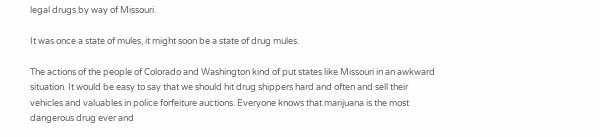legal drugs by way of Missouri.

It was once a state of mules, it might soon be a state of drug mules.

The actions of the people of Colorado and Washington kind of put states like Missouri in an awkward situation. It would be easy to say that we should hit drug shippers hard and often and sell their vehicles and valuables in police forfeiture auctions. Everyone knows that marijuana is the most dangerous drug ever and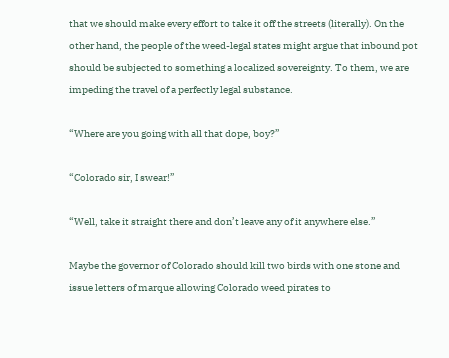that we should make every effort to take it off the streets (literally). On the other hand, the people of the weed-legal states might argue that inbound pot should be subjected to something a localized sovereignty. To them, we are impeding the travel of a perfectly legal substance.

“Where are you going with all that dope, boy?”

“Colorado sir, I swear!”

“Well, take it straight there and don’t leave any of it anywhere else.”

Maybe the governor of Colorado should kill two birds with one stone and issue letters of marque allowing Colorado weed pirates to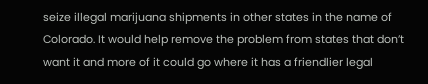seize illegal marijuana shipments in other states in the name of Colorado. It would help remove the problem from states that don’t want it and more of it could go where it has a friendlier legal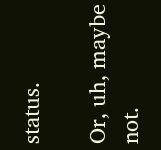status.

Or, uh, maybe not.